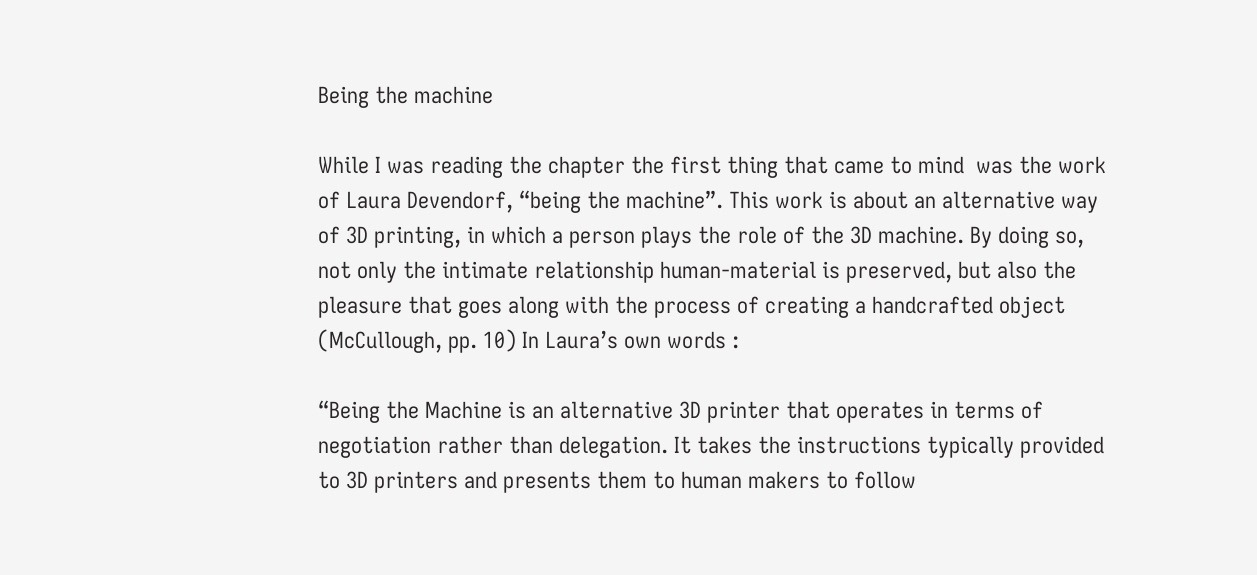Being the machine

While I was reading the chapter the first thing that came to mind  was the work of Laura Devendorf, “being the machine”. This work is about an alternative way of 3D printing, in which a person plays the role of the 3D machine. By doing so, not only the intimate relationship human-material is preserved, but also the pleasure that goes along with the process of creating a handcrafted object (McCullough, pp. 10) In Laura’s own words :

“Being the Machine is an alternative 3D printer that operates in terms of negotiation rather than delegation. It takes the instructions typically provided to 3D printers and presents them to human makers to follow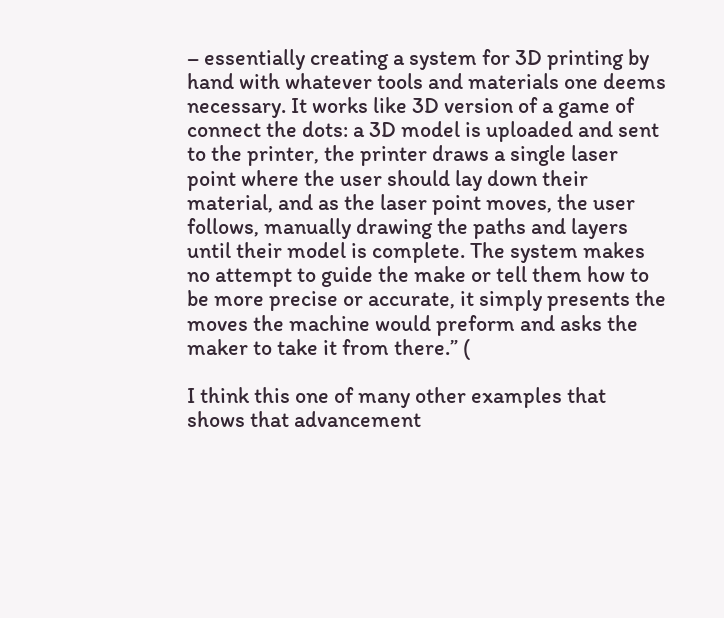– essentially creating a system for 3D printing by hand with whatever tools and materials one deems necessary. It works like 3D version of a game of connect the dots: a 3D model is uploaded and sent to the printer, the printer draws a single laser point where the user should lay down their material, and as the laser point moves, the user follows, manually drawing the paths and layers until their model is complete. The system makes no attempt to guide the make or tell them how to be more precise or accurate, it simply presents the moves the machine would preform and asks the maker to take it from there.” (

I think this one of many other examples that shows that advancement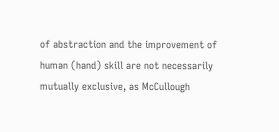of abstraction and the improvement of human (hand) skill are not necessarily mutually exclusive, as McCullough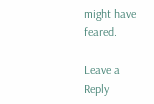might have feared.

Leave a Reply